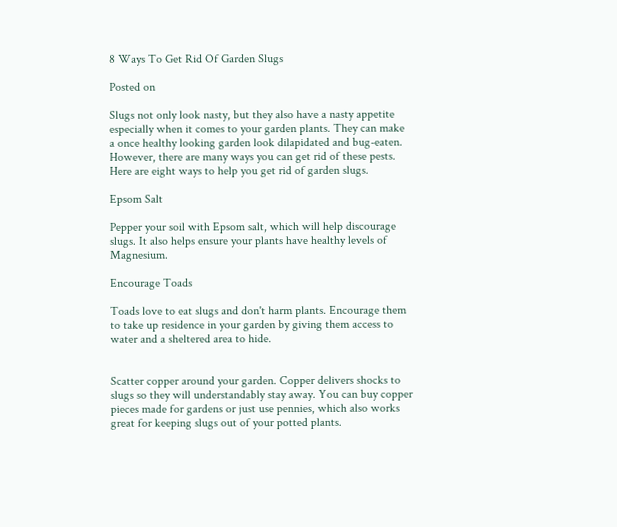8 Ways To Get Rid Of Garden Slugs

Posted on

Slugs not only look nasty, but they also have a nasty appetite especially when it comes to your garden plants. They can make a once healthy looking garden look dilapidated and bug-eaten. However, there are many ways you can get rid of these pests. Here are eight ways to help you get rid of garden slugs.

Epsom Salt

Pepper your soil with Epsom salt, which will help discourage slugs. It also helps ensure your plants have healthy levels of Magnesium.

Encourage Toads

Toads love to eat slugs and don't harm plants. Encourage them to take up residence in your garden by giving them access to water and a sheltered area to hide.


Scatter copper around your garden. Copper delivers shocks to slugs so they will understandably stay away. You can buy copper pieces made for gardens or just use pennies, which also works great for keeping slugs out of your potted plants.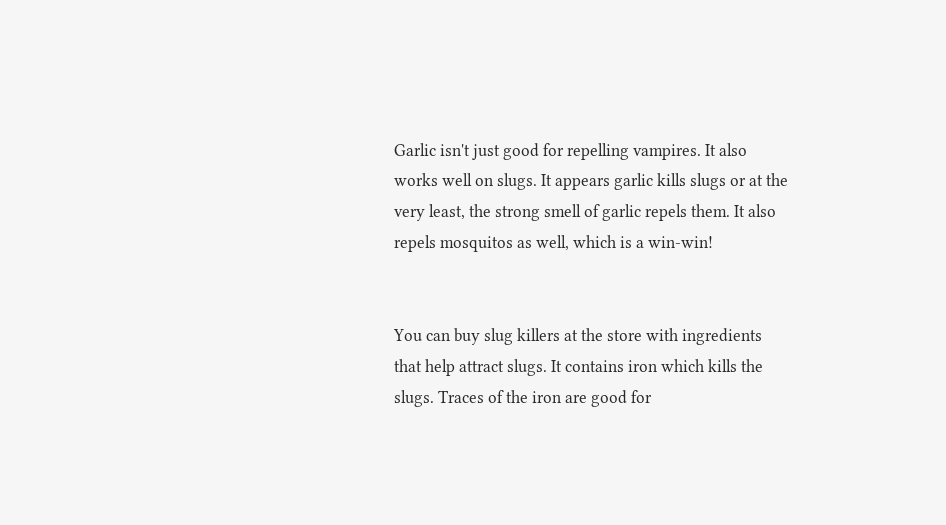Garlic isn't just good for repelling vampires. It also works well on slugs. It appears garlic kills slugs or at the very least, the strong smell of garlic repels them. It also repels mosquitos as well, which is a win-win!


You can buy slug killers at the store with ingredients that help attract slugs. It contains iron which kills the slugs. Traces of the iron are good for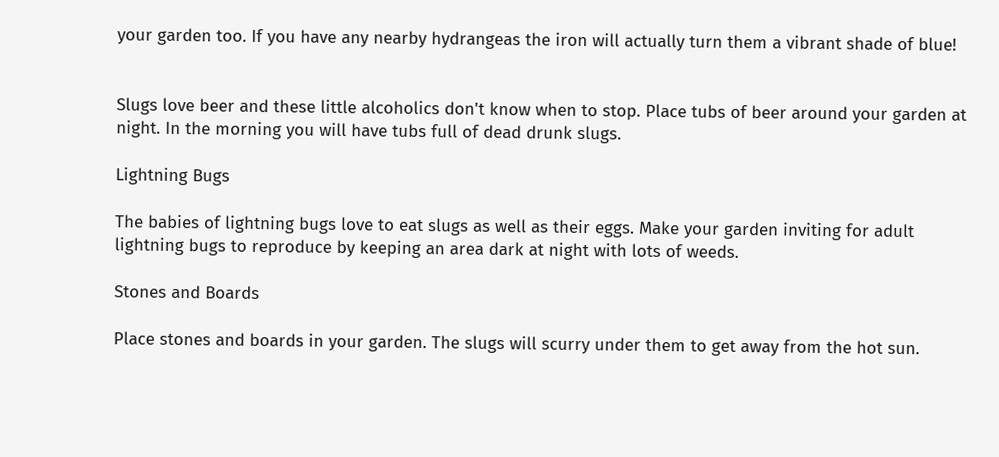your garden too. If you have any nearby hydrangeas the iron will actually turn them a vibrant shade of blue!


Slugs love beer and these little alcoholics don't know when to stop. Place tubs of beer around your garden at night. In the morning you will have tubs full of dead drunk slugs.

Lightning Bugs

The babies of lightning bugs love to eat slugs as well as their eggs. Make your garden inviting for adult lightning bugs to reproduce by keeping an area dark at night with lots of weeds.

Stones and Boards

Place stones and boards in your garden. The slugs will scurry under them to get away from the hot sun.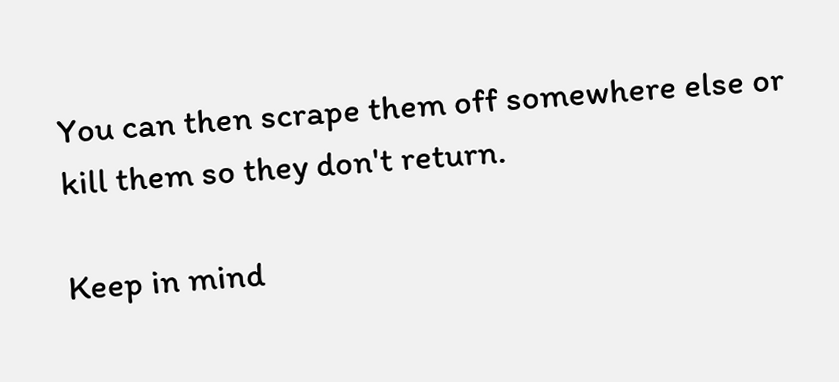You can then scrape them off somewhere else or kill them so they don't return.

Keep in mind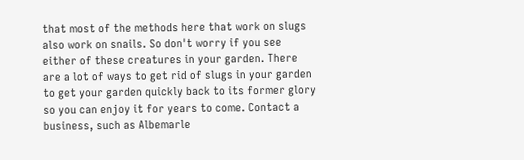that most of the methods here that work on slugs also work on snails. So don't worry if you see either of these creatures in your garden. There are a lot of ways to get rid of slugs in your garden to get your garden quickly back to its former glory so you can enjoy it for years to come. Contact a business, such as Albemarle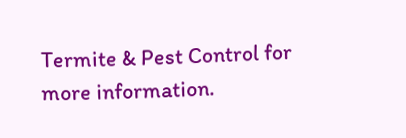Termite & Pest Control for more information.